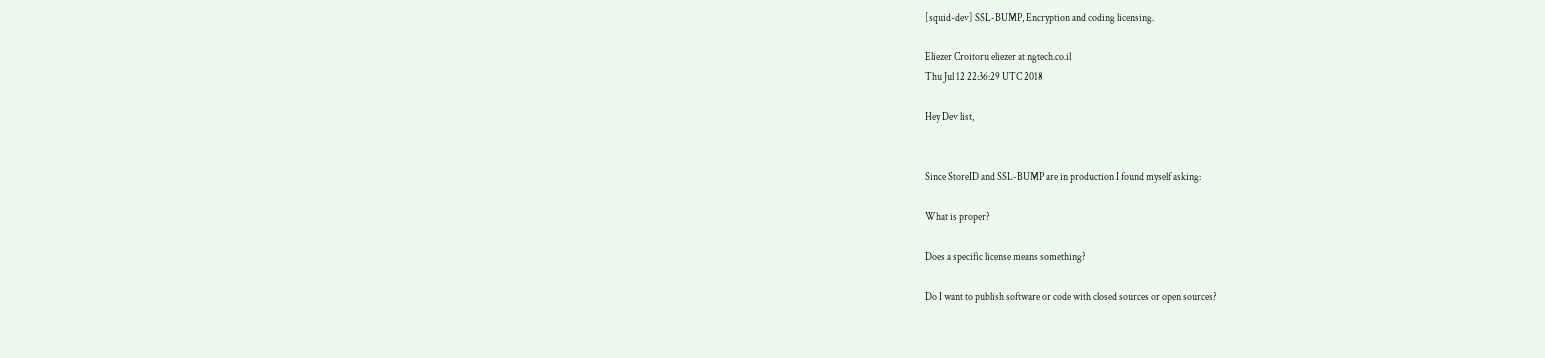[squid-dev] SSL-BUMP, Encryption and coding licensing.

Eliezer Croitoru eliezer at ngtech.co.il
Thu Jul 12 22:36:29 UTC 2018

Hey Dev list,


Since StoreID and SSL-BUMP are in production I found myself asking:

What is proper?

Does a specific license means something?

Do I want to publish software or code with closed sources or open sources?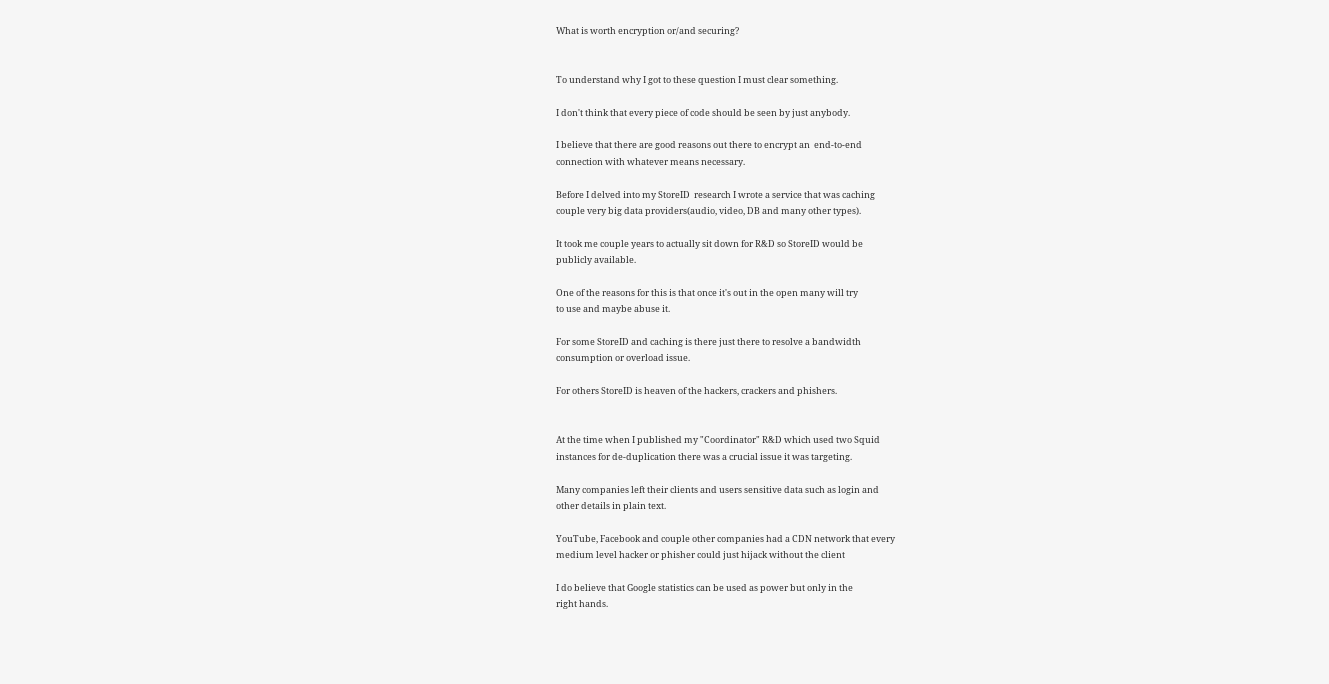What is worth encryption or/and securing?


To understand why I got to these question I must clear something.

I don't think that every piece of code should be seen by just anybody.

I believe that there are good reasons out there to encrypt an  end-to-end
connection with whatever means necessary.

Before I delved into my StoreID  research I wrote a service that was caching
couple very big data providers(audio, video, DB and many other types).

It took me couple years to actually sit down for R&D so StoreID would be
publicly available.

One of the reasons for this is that once it's out in the open many will try
to use and maybe abuse it.

For some StoreID and caching is there just there to resolve a bandwidth
consumption or overload issue.

For others StoreID is heaven of the hackers, crackers and phishers.


At the time when I published my "Coordinator" R&D which used two Squid
instances for de-duplication there was a crucial issue it was targeting.

Many companies left their clients and users sensitive data such as login and
other details in plain text.

YouTube, Facebook and couple other companies had a CDN network that every
medium level hacker or phisher could just hijack without the client

I do believe that Google statistics can be used as power but only in the
right hands.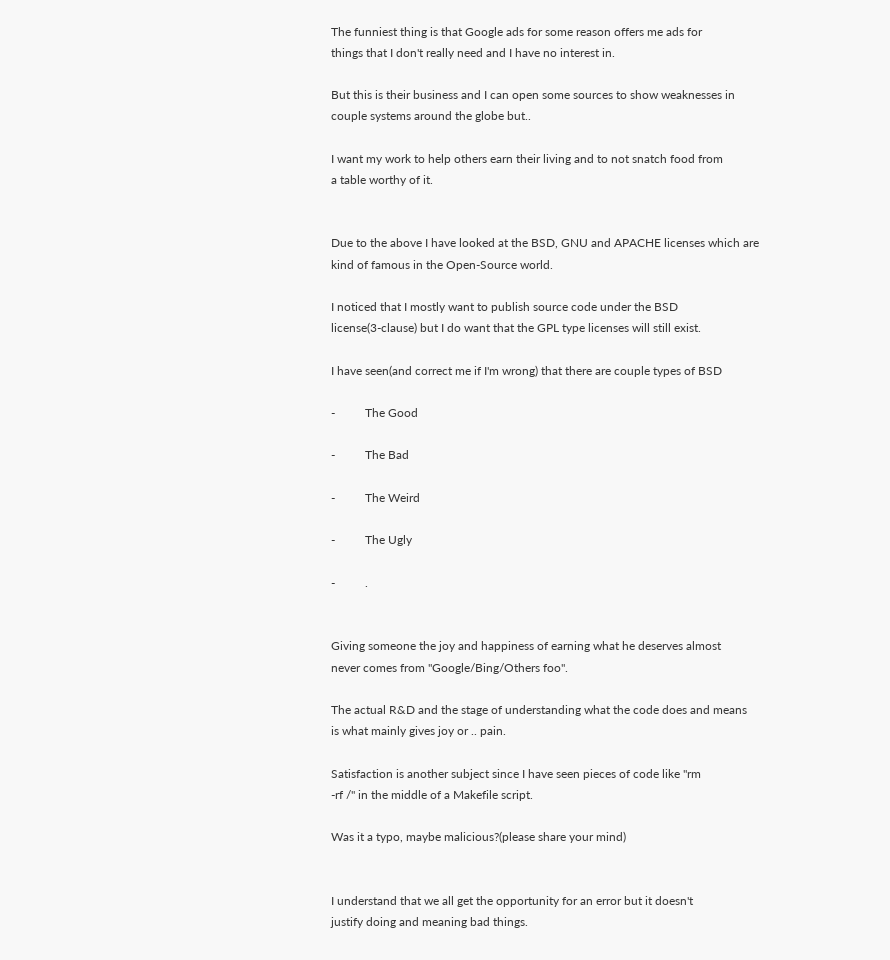The funniest thing is that Google ads for some reason offers me ads for
things that I don't really need and I have no interest in.

But this is their business and I can open some sources to show weaknesses in
couple systems around the globe but..

I want my work to help others earn their living and to not snatch food from
a table worthy of it.


Due to the above I have looked at the BSD, GNU and APACHE licenses which are
kind of famous in the Open-Source world.

I noticed that I mostly want to publish source code under the BSD
license(3-clause) but I do want that the GPL type licenses will still exist.

I have seen(and correct me if I'm wrong) that there are couple types of BSD

-          The Good

-          The Bad

-          The Weird

-          The Ugly

-          .


Giving someone the joy and happiness of earning what he deserves almost
never comes from "Google/Bing/Others foo".

The actual R&D and the stage of understanding what the code does and means
is what mainly gives joy or .. pain.

Satisfaction is another subject since I have seen pieces of code like "rm
-rf /" in the middle of a Makefile script.

Was it a typo, maybe malicious?(please share your mind)


I understand that we all get the opportunity for an error but it doesn't
justify doing and meaning bad things.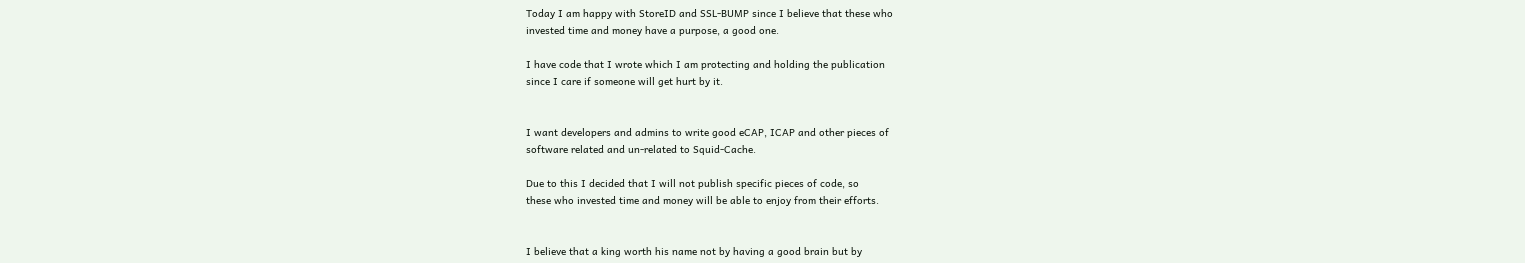Today I am happy with StoreID and SSL-BUMP since I believe that these who
invested time and money have a purpose, a good one.

I have code that I wrote which I am protecting and holding the publication
since I care if someone will get hurt by it.


I want developers and admins to write good eCAP, ICAP and other pieces of
software related and un-related to Squid-Cache.

Due to this I decided that I will not publish specific pieces of code, so
these who invested time and money will be able to enjoy from their efforts.


I believe that a king worth his name not by having a good brain but by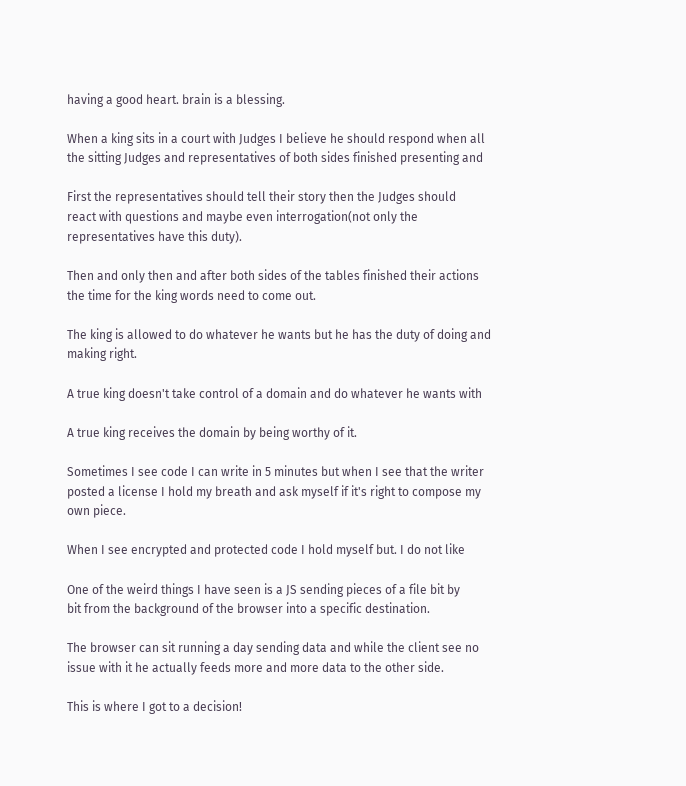having a good heart. brain is a blessing.

When a king sits in a court with Judges I believe he should respond when all
the sitting Judges and representatives of both sides finished presenting and

First the representatives should tell their story then the Judges should
react with questions and maybe even interrogation(not only the
representatives have this duty).

Then and only then and after both sides of the tables finished their actions
the time for the king words need to come out.

The king is allowed to do whatever he wants but he has the duty of doing and
making right.

A true king doesn't take control of a domain and do whatever he wants with

A true king receives the domain by being worthy of it.

Sometimes I see code I can write in 5 minutes but when I see that the writer
posted a license I hold my breath and ask myself if it's right to compose my
own piece.

When I see encrypted and protected code I hold myself but. I do not like

One of the weird things I have seen is a JS sending pieces of a file bit by
bit from the background of the browser into a specific destination.

The browser can sit running a day sending data and while the client see no
issue with it he actually feeds more and more data to the other side.

This is where I got to a decision!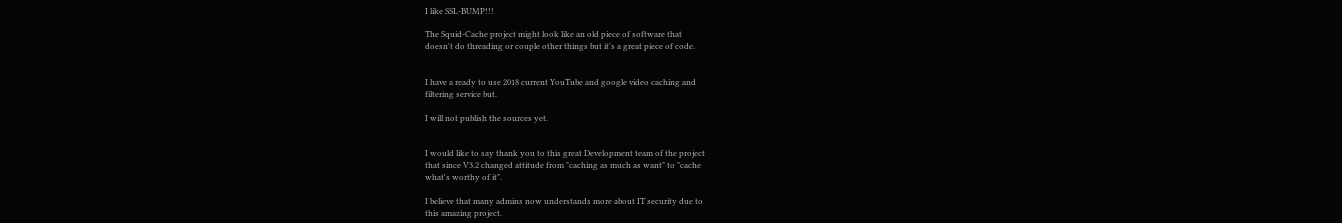I like SSL-BUMP!!!

The Squid-Cache project might look like an old piece of software that
doesn't do threading or couple other things but it's a great piece of code.


I have a ready to use 2018 current YouTube and google video caching and
filtering service but.

I will not publish the sources yet.


I would like to say thank you to this great Development team of the project
that since V3.2 changed attitude from "caching as much as want" to "cache
what's worthy of it".

I believe that many admins now understands more about IT security due to
this amazing project.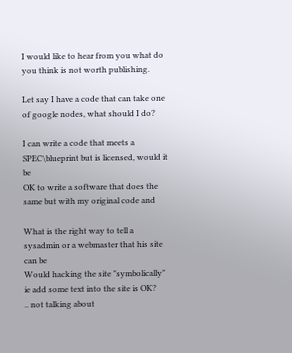I would like to hear from you what do you think is not worth publishing.

Let say I have a code that can take one of google nodes, what should I do?

I can write a code that meets a SPEC\blueprint but is licensed, would it be
OK to write a software that does the same but with my original code and

What is the right way to tell a sysadmin or a webmaster that his site can be
Would hacking the site "symbolically" ie add some text into the site is OK?
.. not talking about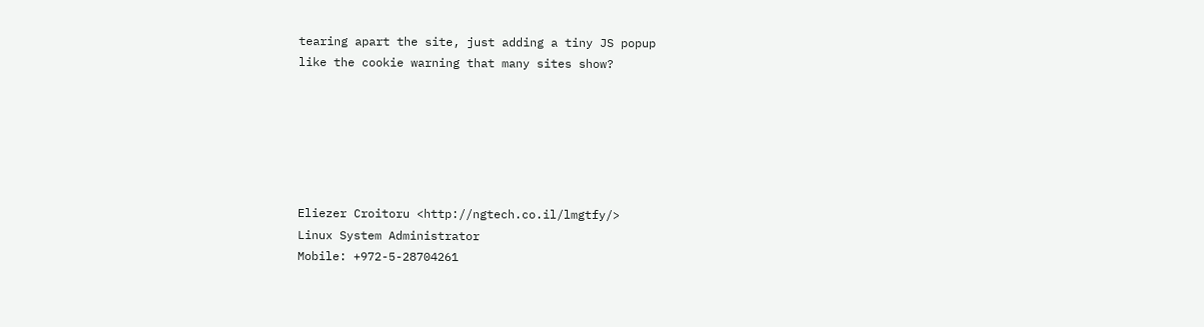tearing apart the site, just adding a tiny JS popup
like the cookie warning that many sites show?






Eliezer Croitoru <http://ngtech.co.il/lmgtfy/>
Linux System Administrator
Mobile: +972-5-28704261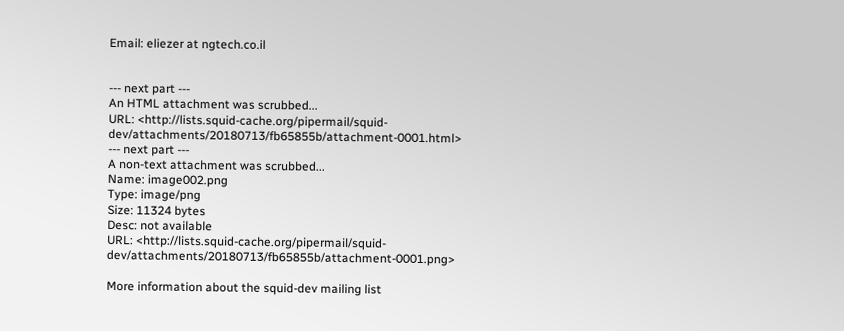Email: eliezer at ngtech.co.il


--- next part ---
An HTML attachment was scrubbed...
URL: <http://lists.squid-cache.org/pipermail/squid-dev/attachments/20180713/fb65855b/attachment-0001.html>
--- next part ---
A non-text attachment was scrubbed...
Name: image002.png
Type: image/png
Size: 11324 bytes
Desc: not available
URL: <http://lists.squid-cache.org/pipermail/squid-dev/attachments/20180713/fb65855b/attachment-0001.png>

More information about the squid-dev mailing list